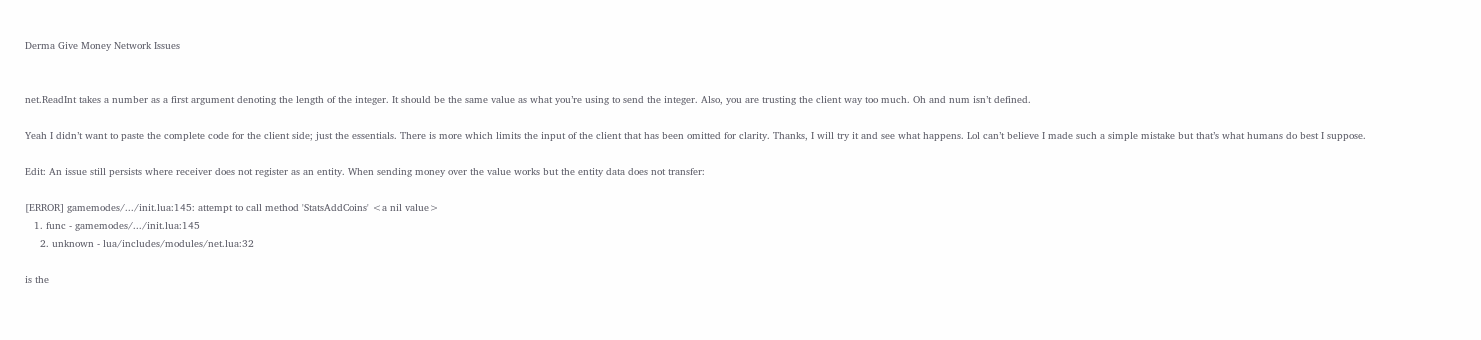Derma Give Money Network Issues


net.ReadInt takes a number as a first argument denoting the length of the integer. It should be the same value as what you’re using to send the integer. Also, you are trusting the client way too much. Oh and num isn’t defined.

Yeah I didn’t want to paste the complete code for the client side; just the essentials. There is more which limits the input of the client that has been omitted for clarity. Thanks, I will try it and see what happens. Lol can’t believe I made such a simple mistake but that’s what humans do best I suppose.

Edit: An issue still persists where receiver does not register as an entity. When sending money over the value works but the entity data does not transfer:

[ERROR] gamemodes/.../init.lua:145: attempt to call method 'StatsAddCoins' <a nil value>
   1. func - gamemodes/.../init.lua:145
     2. unknown - lua/includes/modules/net.lua:32

is the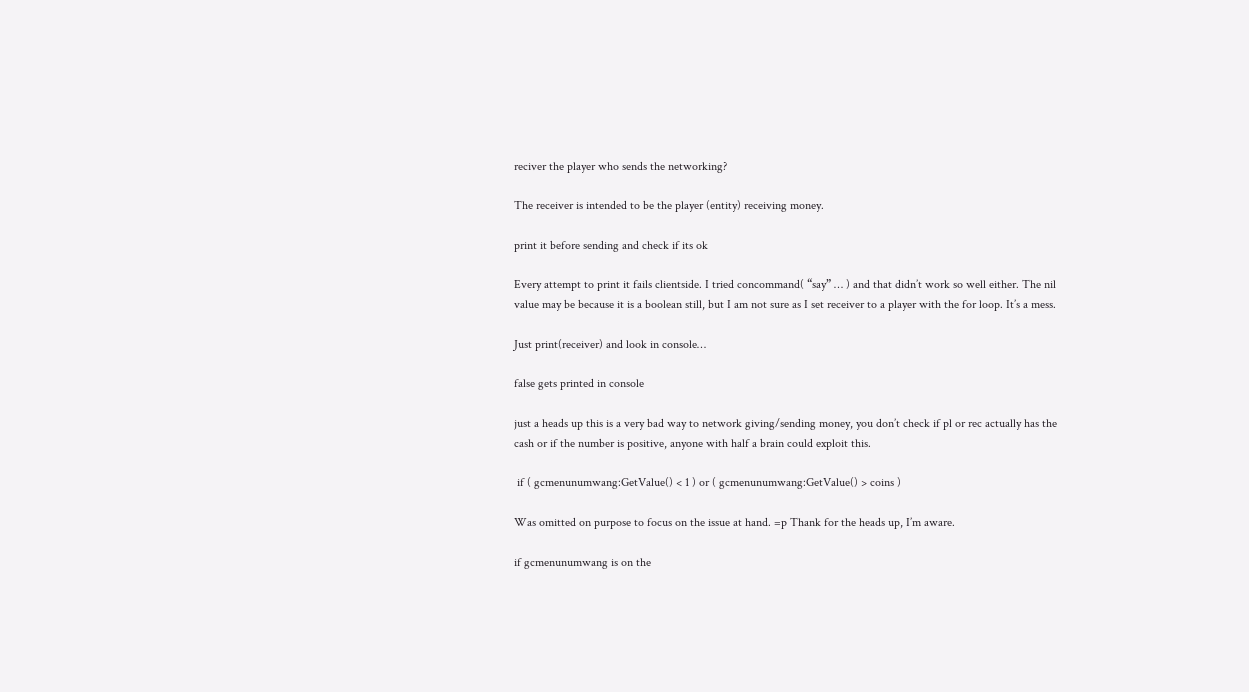reciver the player who sends the networking?

The receiver is intended to be the player (entity) receiving money.

print it before sending and check if its ok

Every attempt to print it fails clientside. I tried concommand( “say” … ) and that didn’t work so well either. The nil value may be because it is a boolean still, but I am not sure as I set receiver to a player with the for loop. It’s a mess.

Just print(receiver) and look in console…

false gets printed in console

just a heads up this is a very bad way to network giving/sending money, you don’t check if pl or rec actually has the cash or if the number is positive, anyone with half a brain could exploit this.

 if ( gcmenunumwang:GetValue() < 1 ) or ( gcmenunumwang:GetValue() > coins )

Was omitted on purpose to focus on the issue at hand. =p Thank for the heads up, I’m aware.

if gcmenunumwang is on the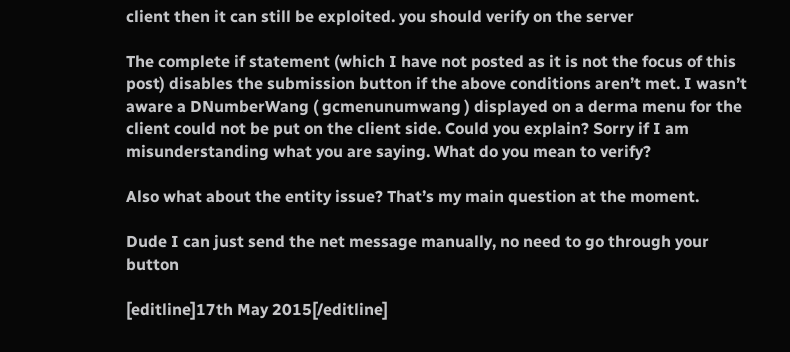client then it can still be exploited. you should verify on the server

The complete if statement (which I have not posted as it is not the focus of this post) disables the submission button if the above conditions aren’t met. I wasn’t aware a DNumberWang ( gcmenunumwang ) displayed on a derma menu for the client could not be put on the client side. Could you explain? Sorry if I am misunderstanding what you are saying. What do you mean to verify?

Also what about the entity issue? That’s my main question at the moment.

Dude I can just send the net message manually, no need to go through your button

[editline]17th May 2015[/editline]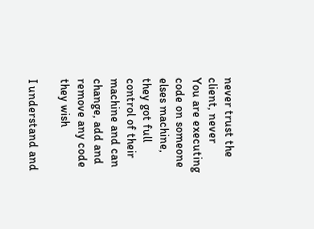never trust the client, never
You are executing code on someone elses machine, they got full control of their machine and can change, add and remove any code they wish

I understand and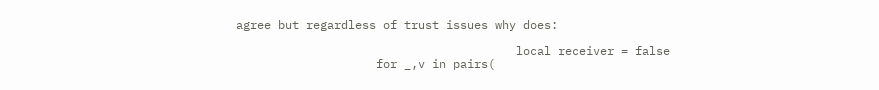agree but regardless of trust issues why does:

                                        local receiver = false
                    for _,v in pairs(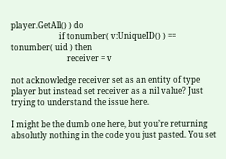player.GetAll() ) do
                        if tonumber( v:UniqueID() ) == tonumber( uid ) then
                            receiver = v

not acknowledge receiver set as an entity of type player but instead set receiver as a nil value? Just trying to understand the issue here.

I might be the dumb one here, but you’re returning absolutly nothing in the code you just pasted. You set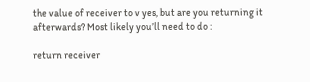the value of receiver to v yes, but are you returning it afterwards? Most likely you’ll need to do :

return receiver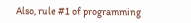Also, rule #1 of programming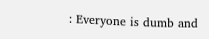: Everyone is dumb and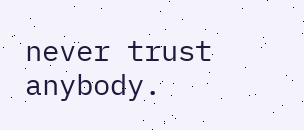never trust anybody.